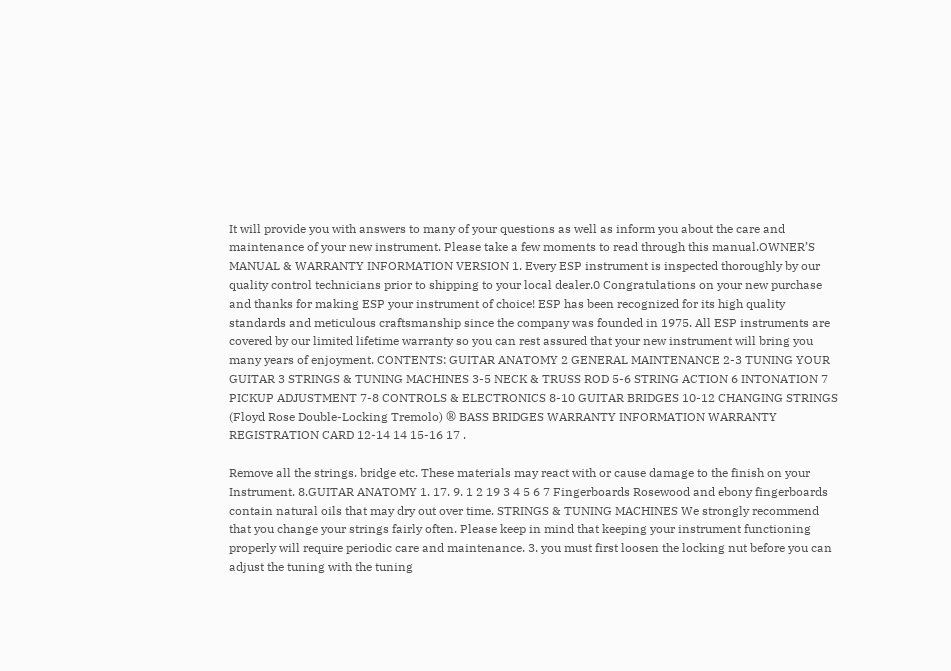It will provide you with answers to many of your questions as well as inform you about the care and maintenance of your new instrument. Please take a few moments to read through this manual.OWNER’S MANUAL & WARRANTY INFORMATION VERSION 1. Every ESP instrument is inspected thoroughly by our quality control technicians prior to shipping to your local dealer.0 Congratulations on your new purchase and thanks for making ESP your instrument of choice! ESP has been recognized for its high quality standards and meticulous craftsmanship since the company was founded in 1975. All ESP instruments are covered by our limited lifetime warranty so you can rest assured that your new instrument will bring you many years of enjoyment. CONTENTS: GUITAR ANATOMY 2 GENERAL MAINTENANCE 2-3 TUNING YOUR GUITAR 3 STRINGS & TUNING MACHINES 3-5 NECK & TRUSS ROD 5-6 STRING ACTION 6 INTONATION 7 PICKUP ADJUSTMENT 7-8 CONTROLS & ELECTRONICS 8-10 GUITAR BRIDGES 10-12 CHANGING STRINGS (Floyd Rose Double-Locking Tremolo) ® BASS BRIDGES WARRANTY INFORMATION WARRANTY REGISTRATION CARD 12-14 14 15-16 17 .

Remove all the strings. bridge etc. These materials may react with or cause damage to the finish on your Instrument. 8.GUITAR ANATOMY 1. 17. 9. 1 2 19 3 4 5 6 7 Fingerboards Rosewood and ebony fingerboards contain natural oils that may dry out over time. STRINGS & TUNING MACHINES We strongly recommend that you change your strings fairly often. Please keep in mind that keeping your instrument functioning properly will require periodic care and maintenance. 3. you must first loosen the locking nut before you can adjust the tuning with the tuning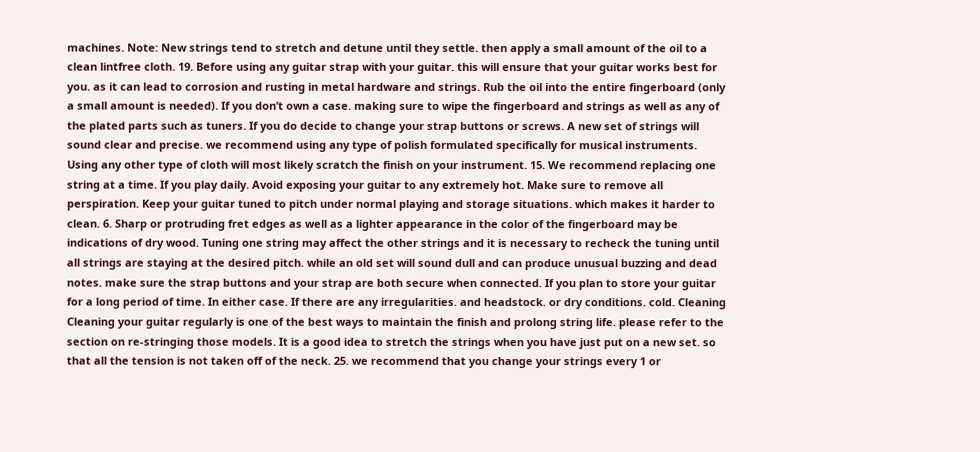machines. Note: New strings tend to stretch and detune until they settle. then apply a small amount of the oil to a clean lintfree cloth. 19. Before using any guitar strap with your guitar. this will ensure that your guitar works best for you. as it can lead to corrosion and rusting in metal hardware and strings. Rub the oil into the entire fingerboard (only a small amount is needed). If you don’t own a case. making sure to wipe the fingerboard and strings as well as any of the plated parts such as tuners. If you do decide to change your strap buttons or screws. A new set of strings will sound clear and precise. we recommend using any type of polish formulated specifically for musical instruments. Using any other type of cloth will most likely scratch the finish on your instrument. 15. We recommend replacing one string at a time. If you play daily. Avoid exposing your guitar to any extremely hot. Make sure to remove all perspiration. Keep your guitar tuned to pitch under normal playing and storage situations. which makes it harder to clean. 6. Sharp or protruding fret edges as well as a lighter appearance in the color of the fingerboard may be indications of dry wood. Tuning one string may affect the other strings and it is necessary to recheck the tuning until all strings are staying at the desired pitch. while an old set will sound dull and can produce unusual buzzing and dead notes. make sure the strap buttons and your strap are both secure when connected. If you plan to store your guitar for a long period of time. In either case. If there are any irregularities. and headstock. or dry conditions. cold. Cleaning Cleaning your guitar regularly is one of the best ways to maintain the finish and prolong string life. please refer to the section on re-stringing those models. It is a good idea to stretch the strings when you have just put on a new set. so that all the tension is not taken off of the neck. 25. we recommend that you change your strings every 1 or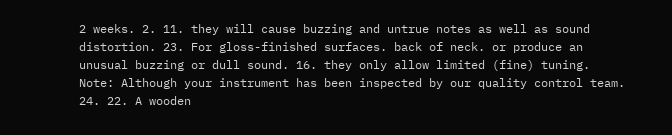2 weeks. 2. 11. they will cause buzzing and untrue notes as well as sound distortion. 23. For gloss-finished surfaces. back of neck. or produce an unusual buzzing or dull sound. 16. they only allow limited (fine) tuning. Note: Although your instrument has been inspected by our quality control team. 24. 22. A wooden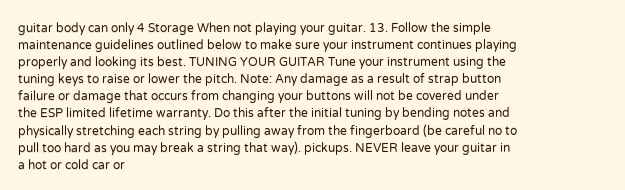guitar body can only 4 Storage When not playing your guitar. 13. Follow the simple maintenance guidelines outlined below to make sure your instrument continues playing properly and looking its best. TUNING YOUR GUITAR Tune your instrument using the tuning keys to raise or lower the pitch. Note: Any damage as a result of strap button failure or damage that occurs from changing your buttons will not be covered under the ESP limited lifetime warranty. Do this after the initial tuning by bending notes and physically stretching each string by pulling away from the fingerboard (be careful no to pull too hard as you may break a string that way). pickups. NEVER leave your guitar in a hot or cold car or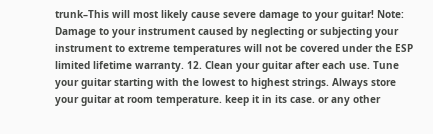trunk–This will most likely cause severe damage to your guitar! Note: Damage to your instrument caused by neglecting or subjecting your instrument to extreme temperatures will not be covered under the ESP limited lifetime warranty. 12. Clean your guitar after each use. Tune your guitar starting with the lowest to highest strings. Always store your guitar at room temperature. keep it in its case. or any other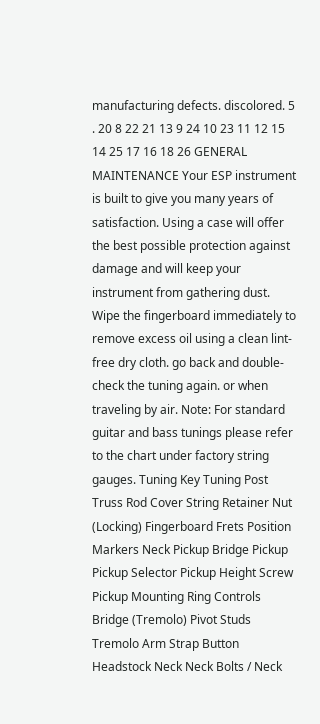manufacturing defects. discolored. 5 . 20 8 22 21 13 9 24 10 23 11 12 15 14 25 17 16 18 26 GENERAL MAINTENANCE Your ESP instrument is built to give you many years of satisfaction. Using a case will offer the best possible protection against damage and will keep your instrument from gathering dust. Wipe the fingerboard immediately to remove excess oil using a clean lint-free dry cloth. go back and double-check the tuning again. or when traveling by air. Note: For standard guitar and bass tunings please refer to the chart under factory string gauges. Tuning Key Tuning Post Truss Rod Cover String Retainer Nut (Locking) Fingerboard Frets Position Markers Neck Pickup Bridge Pickup Pickup Selector Pickup Height Screw Pickup Mounting Ring Controls Bridge (Tremolo) Pivot Studs Tremolo Arm Strap Button Headstock Neck Neck Bolts / Neck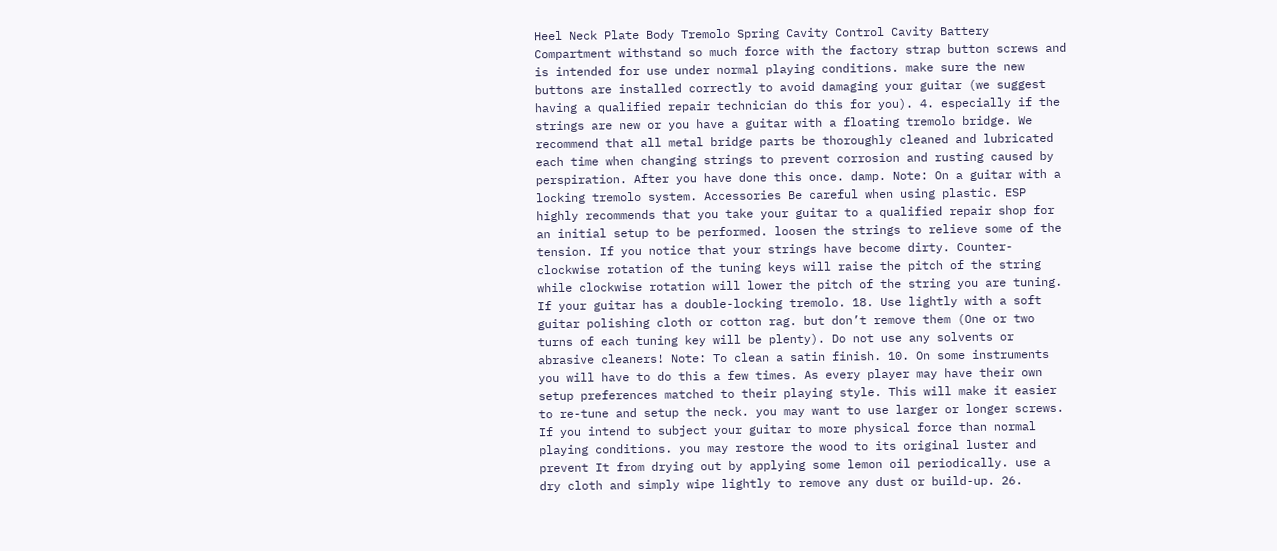Heel Neck Plate Body Tremolo Spring Cavity Control Cavity Battery Compartment withstand so much force with the factory strap button screws and is intended for use under normal playing conditions. make sure the new buttons are installed correctly to avoid damaging your guitar (we suggest having a qualified repair technician do this for you). 4. especially if the strings are new or you have a guitar with a floating tremolo bridge. We recommend that all metal bridge parts be thoroughly cleaned and lubricated each time when changing strings to prevent corrosion and rusting caused by perspiration. After you have done this once. damp. Note: On a guitar with a locking tremolo system. Accessories Be careful when using plastic. ESP highly recommends that you take your guitar to a qualified repair shop for an initial setup to be performed. loosen the strings to relieve some of the tension. If you notice that your strings have become dirty. Counter-clockwise rotation of the tuning keys will raise the pitch of the string while clockwise rotation will lower the pitch of the string you are tuning. If your guitar has a double-locking tremolo. 18. Use lightly with a soft guitar polishing cloth or cotton rag. but don’t remove them (One or two turns of each tuning key will be plenty). Do not use any solvents or abrasive cleaners! Note: To clean a satin finish. 10. On some instruments you will have to do this a few times. As every player may have their own setup preferences matched to their playing style. This will make it easier to re-tune and setup the neck. you may want to use larger or longer screws. If you intend to subject your guitar to more physical force than normal playing conditions. you may restore the wood to its original luster and prevent It from drying out by applying some lemon oil periodically. use a dry cloth and simply wipe lightly to remove any dust or build-up. 26.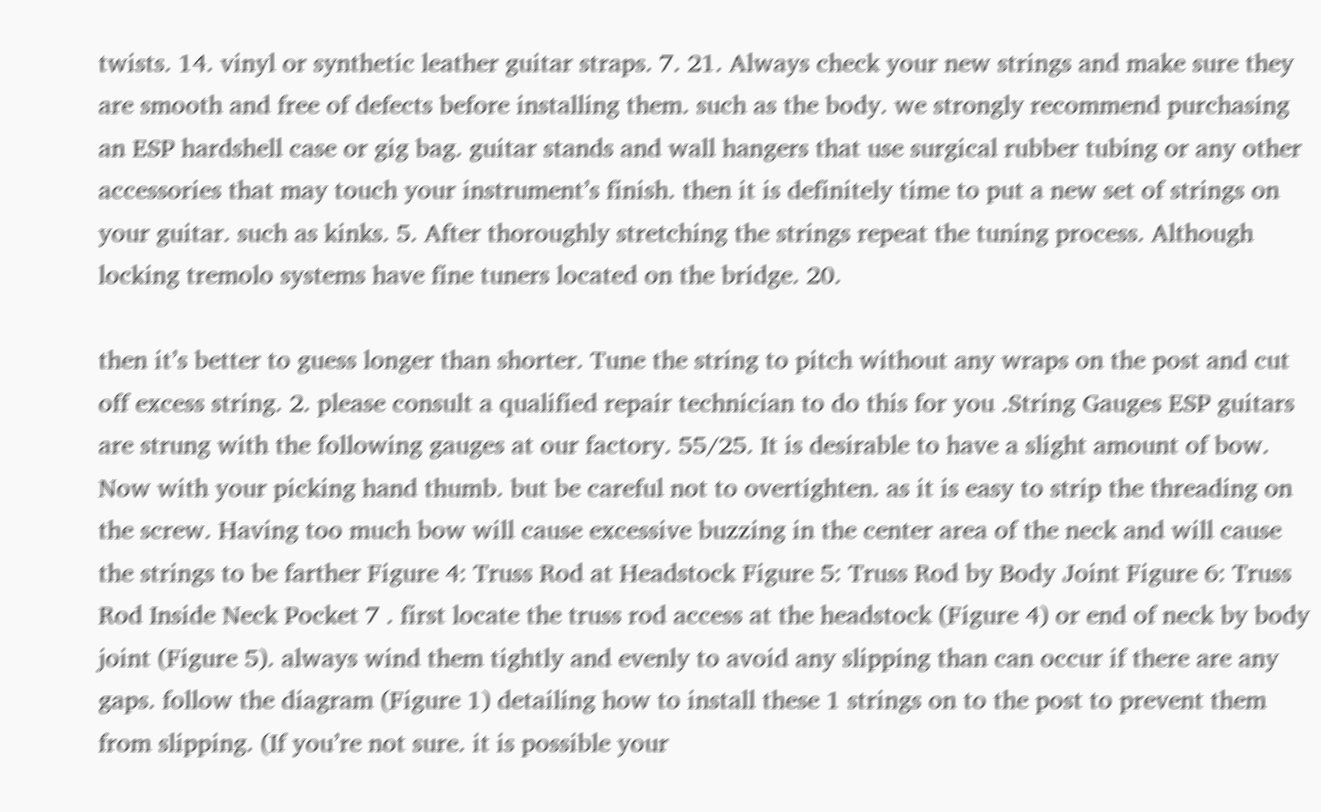twists. 14. vinyl or synthetic leather guitar straps. 7. 21. Always check your new strings and make sure they are smooth and free of defects before installing them. such as the body. we strongly recommend purchasing an ESP hardshell case or gig bag. guitar stands and wall hangers that use surgical rubber tubing or any other accessories that may touch your instrument’s finish. then it is definitely time to put a new set of strings on your guitar. such as kinks. 5. After thoroughly stretching the strings repeat the tuning process. Although locking tremolo systems have fine tuners located on the bridge. 20.

then it’s better to guess longer than shorter. Tune the string to pitch without any wraps on the post and cut off excess string. 2. please consult a qualified repair technician to do this for you .String Gauges ESP guitars are strung with the following gauges at our factory. 55/25. It is desirable to have a slight amount of bow. Now with your picking hand thumb. but be careful not to overtighten. as it is easy to strip the threading on the screw. Having too much bow will cause excessive buzzing in the center area of the neck and will cause the strings to be farther Figure 4: Truss Rod at Headstock Figure 5: Truss Rod by Body Joint Figure 6: Truss Rod Inside Neck Pocket 7 . first locate the truss rod access at the headstock (Figure 4) or end of neck by body joint (Figure 5). always wind them tightly and evenly to avoid any slipping than can occur if there are any gaps. follow the diagram (Figure 1) detailing how to install these 1 strings on to the post to prevent them from slipping. (If you’re not sure. it is possible your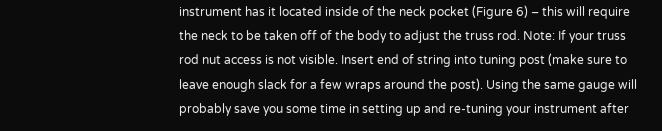instrument has it located inside of the neck pocket (Figure 6) – this will require the neck to be taken off of the body to adjust the truss rod. Note: If your truss rod nut access is not visible. Insert end of string into tuning post (make sure to leave enough slack for a few wraps around the post). Using the same gauge will probably save you some time in setting up and re-tuning your instrument after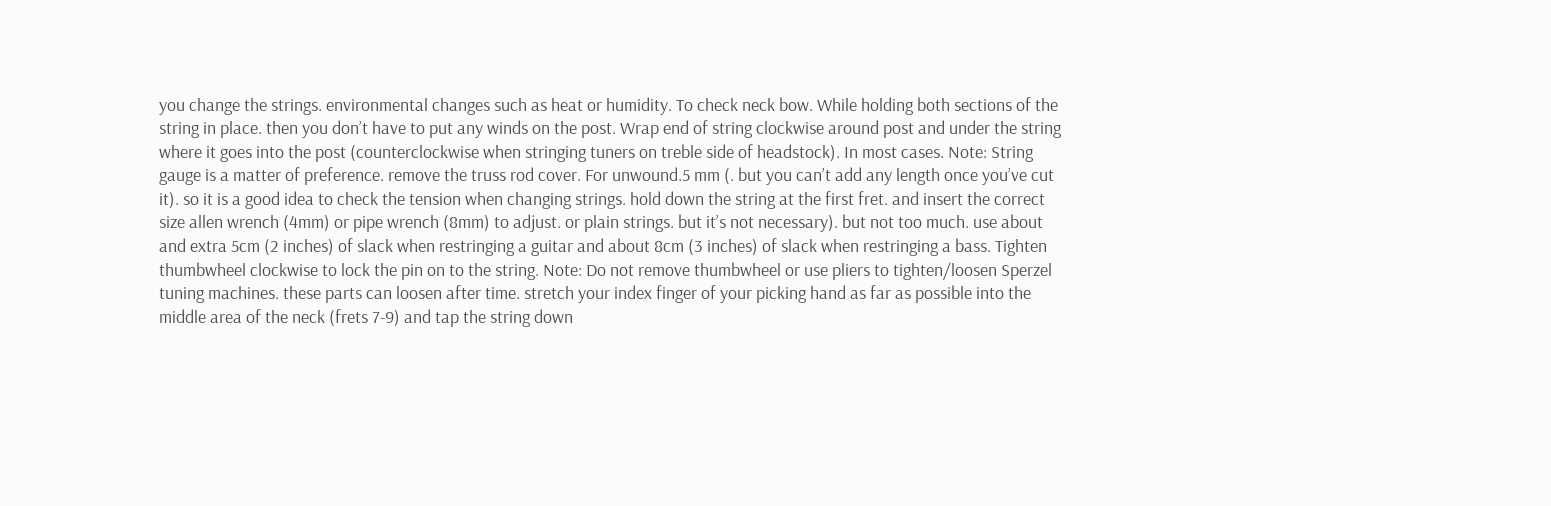you change the strings. environmental changes such as heat or humidity. To check neck bow. While holding both sections of the string in place. then you don’t have to put any winds on the post. Wrap end of string clockwise around post and under the string where it goes into the post (counterclockwise when stringing tuners on treble side of headstock). In most cases. Note: String gauge is a matter of preference. remove the truss rod cover. For unwound.5 mm (. but you can’t add any length once you’ve cut it). so it is a good idea to check the tension when changing strings. hold down the string at the first fret. and insert the correct size allen wrench (4mm) or pipe wrench (8mm) to adjust. or plain strings. but it’s not necessary). but not too much. use about and extra 5cm (2 inches) of slack when restringing a guitar and about 8cm (3 inches) of slack when restringing a bass. Tighten thumbwheel clockwise to lock the pin on to the string. Note: Do not remove thumbwheel or use pliers to tighten/loosen Sperzel tuning machines. these parts can loosen after time. stretch your index finger of your picking hand as far as possible into the middle area of the neck (frets 7-9) and tap the string down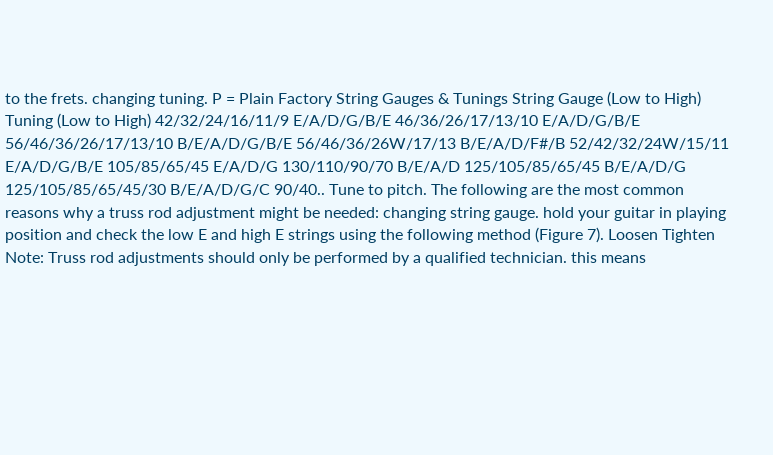to the frets. changing tuning. P = Plain Factory String Gauges & Tunings String Gauge (Low to High) Tuning (Low to High) 42/32/24/16/11/9 E/A/D/G/B/E 46/36/26/17/13/10 E/A/D/G/B/E 56/46/36/26/17/13/10 B/E/A/D/G/B/E 56/46/36/26W/17/13 B/E/A/D/F#/B 52/42/32/24W/15/11 E/A/D/G/B/E 105/85/65/45 E/A/D/G 130/110/90/70 B/E/A/D 125/105/85/65/45 B/E/A/D/G 125/105/85/65/45/30 B/E/A/D/G/C 90/40.. Tune to pitch. The following are the most common reasons why a truss rod adjustment might be needed: changing string gauge. hold your guitar in playing position and check the low E and high E strings using the following method (Figure 7). Loosen Tighten Note: Truss rod adjustments should only be performed by a qualified technician. this means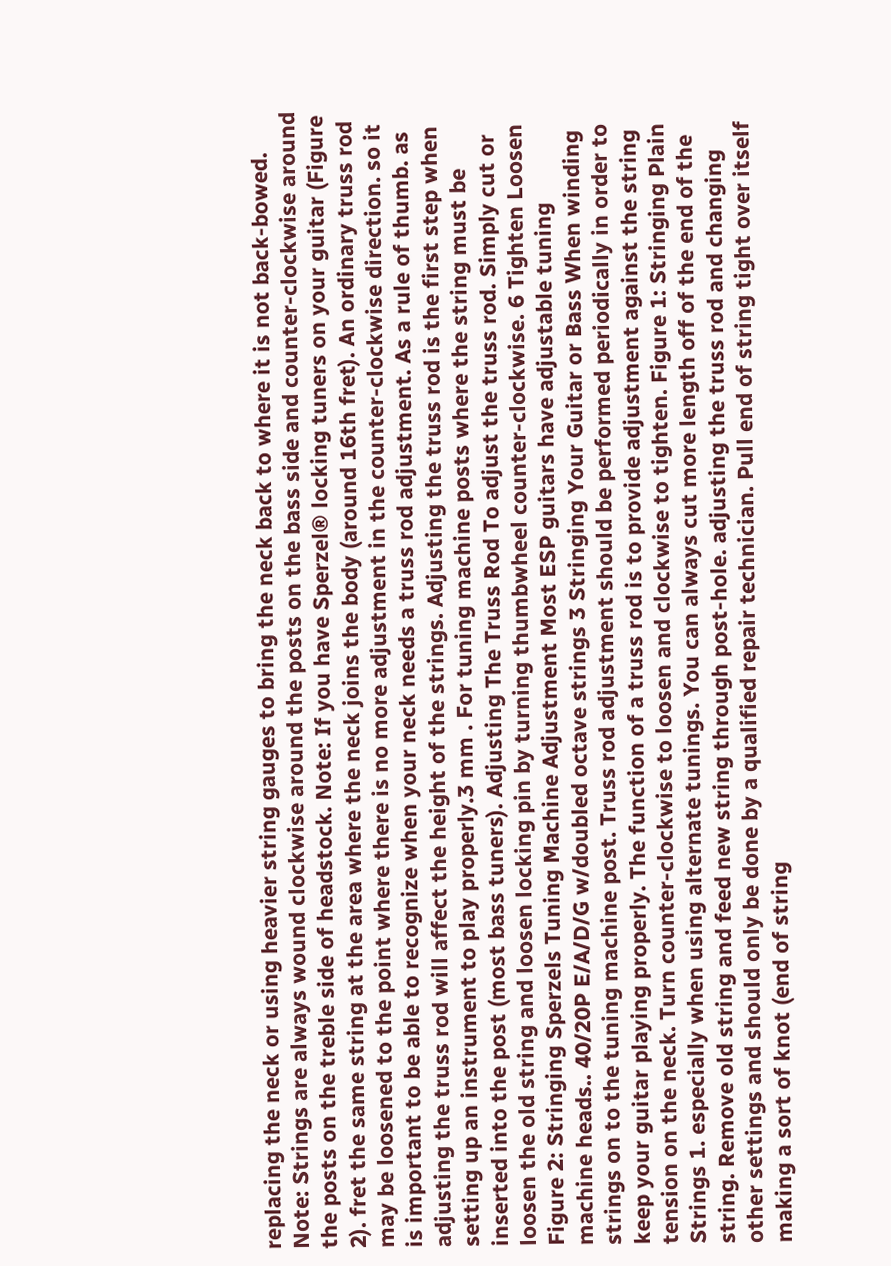replacing the neck or using heavier string gauges to bring the neck back to where it is not back-bowed. Note: Strings are always wound clockwise around the posts on the bass side and counter-clockwise around the posts on the treble side of headstock. Note: If you have Sperzel® locking tuners on your guitar (Figure 2). fret the same string at the area where the neck joins the body (around 16th fret). An ordinary truss rod may be loosened to the point where there is no more adjustment in the counter-clockwise direction. so it is important to be able to recognize when your neck needs a truss rod adjustment. As a rule of thumb. as adjusting the truss rod will affect the height of the strings. Adjusting the truss rod is the first step when setting up an instrument to play properly.3 mm . For tuning machine posts where the string must be inserted into the post (most bass tuners). Adjusting The Truss Rod To adjust the truss rod. Simply cut or loosen the old string and loosen locking pin by turning thumbwheel counter-clockwise. 6 Tighten Loosen Figure 2: Stringing Sperzels Tuning Machine Adjustment Most ESP guitars have adjustable tuning machine heads.. 40/20P E/A/D/G w/doubled octave strings 3 Stringing Your Guitar or Bass When winding strings on to the tuning machine post. Truss rod adjustment should be performed periodically in order to keep your guitar playing properly. The function of a truss rod is to provide adjustment against the string tension on the neck. Turn counter-clockwise to loosen and clockwise to tighten. Figure 1: Stringing Plain Strings 1. especially when using alternate tunings. You can always cut more length off of the end of the string. Remove old string and feed new string through post-hole. adjusting the truss rod and changing other settings and should only be done by a qualified repair technician. Pull end of string tight over itself making a sort of knot (end of string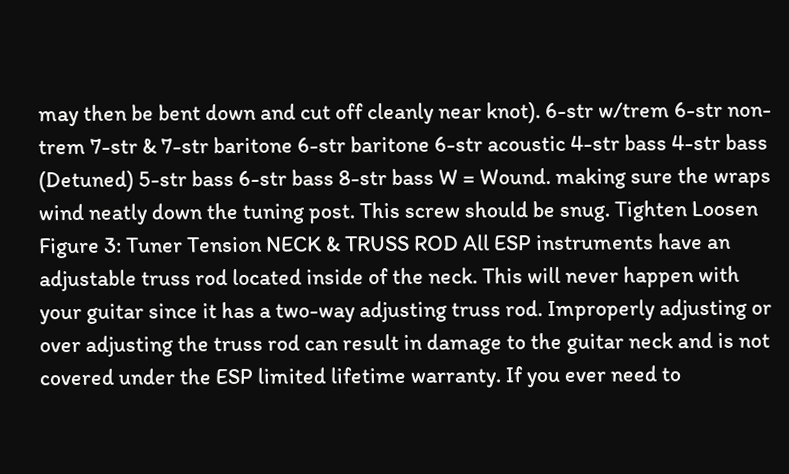may then be bent down and cut off cleanly near knot). 6-str w/trem 6-str non-trem 7-str & 7-str baritone 6-str baritone 6-str acoustic 4-str bass 4-str bass (Detuned) 5-str bass 6-str bass 8-str bass W = Wound. making sure the wraps wind neatly down the tuning post. This screw should be snug. Tighten Loosen Figure 3: Tuner Tension NECK & TRUSS ROD All ESP instruments have an adjustable truss rod located inside of the neck. This will never happen with your guitar since it has a two-way adjusting truss rod. Improperly adjusting or over adjusting the truss rod can result in damage to the guitar neck and is not covered under the ESP limited lifetime warranty. If you ever need to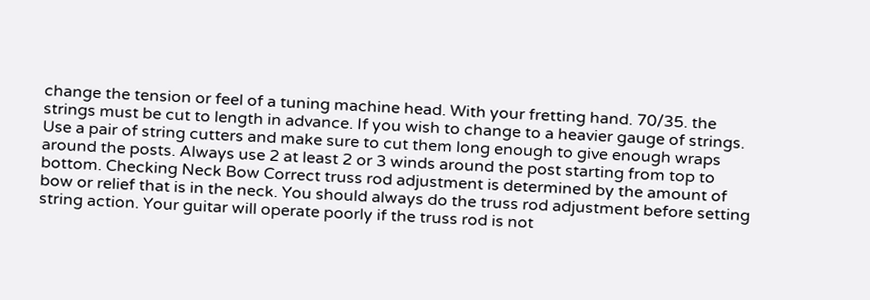change the tension or feel of a tuning machine head. With your fretting hand. 70/35. the strings must be cut to length in advance. If you wish to change to a heavier gauge of strings. Use a pair of string cutters and make sure to cut them long enough to give enough wraps around the posts. Always use 2 at least 2 or 3 winds around the post starting from top to bottom. Checking Neck Bow Correct truss rod adjustment is determined by the amount of bow or relief that is in the neck. You should always do the truss rod adjustment before setting string action. Your guitar will operate poorly if the truss rod is not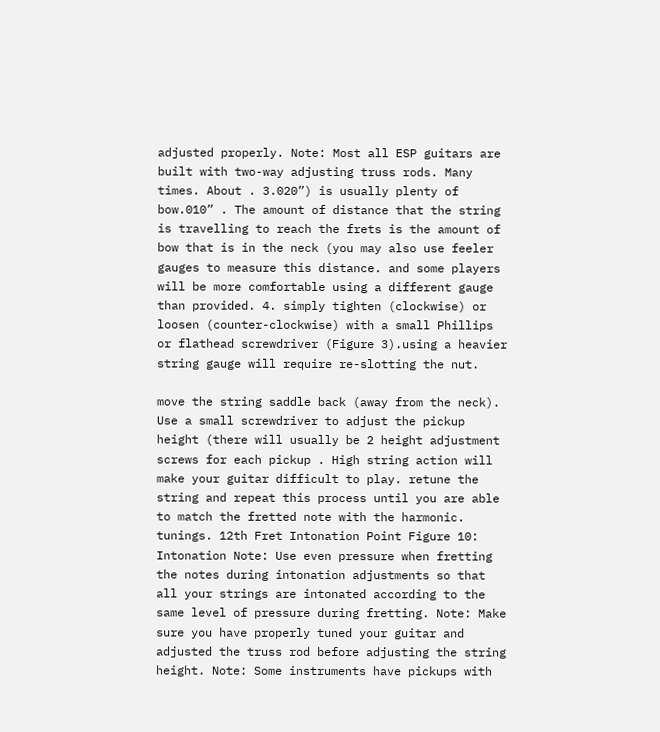adjusted properly. Note: Most all ESP guitars are built with two-way adjusting truss rods. Many times. About . 3.020”) is usually plenty of bow.010” . The amount of distance that the string is travelling to reach the frets is the amount of bow that is in the neck (you may also use feeler gauges to measure this distance. and some players will be more comfortable using a different gauge than provided. 4. simply tighten (clockwise) or loosen (counter-clockwise) with a small Phillips or flathead screwdriver (Figure 3).using a heavier string gauge will require re-slotting the nut.

move the string saddle back (away from the neck). Use a small screwdriver to adjust the pickup height (there will usually be 2 height adjustment screws for each pickup . High string action will make your guitar difficult to play. retune the string and repeat this process until you are able to match the fretted note with the harmonic. tunings. 12th Fret Intonation Point Figure 10: Intonation Note: Use even pressure when fretting the notes during intonation adjustments so that all your strings are intonated according to the same level of pressure during fretting. Note: Make sure you have properly tuned your guitar and adjusted the truss rod before adjusting the string height. Note: Some instruments have pickups with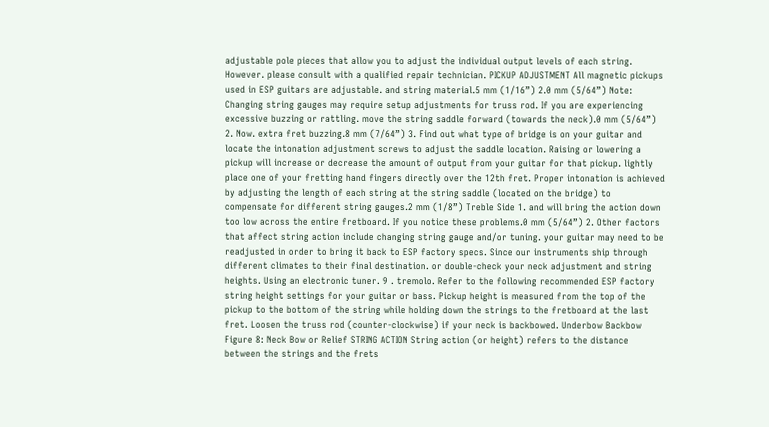adjustable pole pieces that allow you to adjust the individual output levels of each string. However. please consult with a qualified repair technician. PICKUP ADJUSTMENT All magnetic pickups used in ESP guitars are adjustable. and string material.5 mm (1/16”) 2.0 mm (5/64”) Note: Changing string gauges may require setup adjustments for truss rod. If you are experiencing excessive buzzing or rattling. move the string saddle forward (towards the neck).0 mm (5/64”) 2. Now. extra fret buzzing.8 mm (7/64”) 3. Find out what type of bridge is on your guitar and locate the intonation adjustment screws to adjust the saddle location. Raising or lowering a pickup will increase or decrease the amount of output from your guitar for that pickup. lightly place one of your fretting hand fingers directly over the 12th fret. Proper intonation is achieved by adjusting the length of each string at the string saddle (located on the bridge) to compensate for different string gauges.2 mm (1/8”) Treble Side 1. and will bring the action down too low across the entire fretboard. If you notice these problems.0 mm (5/64”) 2. Other factors that affect string action include changing string gauge and/or tuning. your guitar may need to be readjusted in order to bring it back to ESP factory specs. Since our instruments ship through different climates to their final destination. or double-check your neck adjustment and string heights. Using an electronic tuner. 9 . tremolo. Refer to the following recommended ESP factory string height settings for your guitar or bass. Pickup height is measured from the top of the pickup to the bottom of the string while holding down the strings to the fretboard at the last fret. Loosen the truss rod (counter-clockwise) if your neck is backbowed. Underbow Backbow Figure 8: Neck Bow or Relief STRING ACTION String action (or height) refers to the distance between the strings and the frets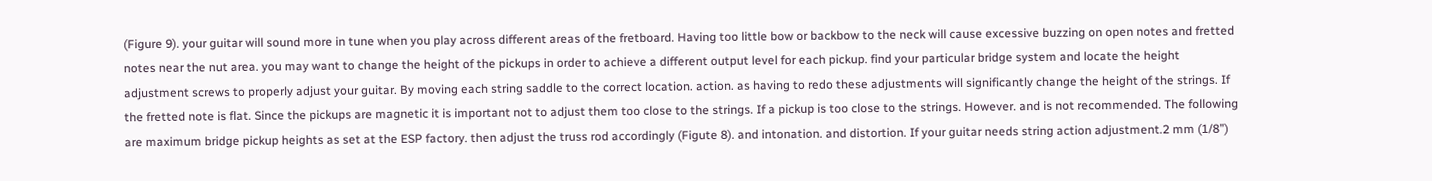(Figure 9). your guitar will sound more in tune when you play across different areas of the fretboard. Having too little bow or backbow to the neck will cause excessive buzzing on open notes and fretted notes near the nut area. you may want to change the height of the pickups in order to achieve a different output level for each pickup. find your particular bridge system and locate the height adjustment screws to properly adjust your guitar. By moving each string saddle to the correct location. action. as having to redo these adjustments will significantly change the height of the strings. If the fretted note is flat. Since the pickups are magnetic it is important not to adjust them too close to the strings. If a pickup is too close to the strings. However. and is not recommended. The following are maximum bridge pickup heights as set at the ESP factory. then adjust the truss rod accordingly (Figute 8). and intonation. and distortion. If your guitar needs string action adjustment.2 mm (1/8”)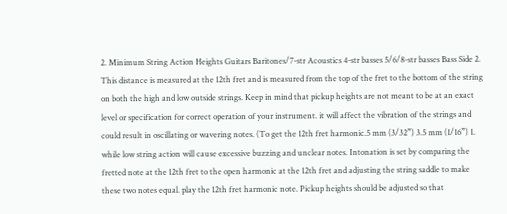2. Minimum String Action Heights Guitars Baritones/7-str Acoustics 4-str basses 5/6/8-str basses Bass Side 2. This distance is measured at the 12th fret and is measured from the top of the fret to the bottom of the string on both the high and low outside strings. Keep in mind that pickup heights are not meant to be at an exact level or specification for correct operation of your instrument. it will affect the vibration of the strings and could result in oscillating or wavering notes. (To get the 12th fret harmonic.5 mm (3/32”) 3.5 mm (1/16”) 1. while low string action will cause excessive buzzing and unclear notes. Intonation is set by comparing the fretted note at the 12th fret to the open harmonic at the 12th fret and adjusting the string saddle to make these two notes equal. play the 12th fret harmonic note. Pickup heights should be adjusted so that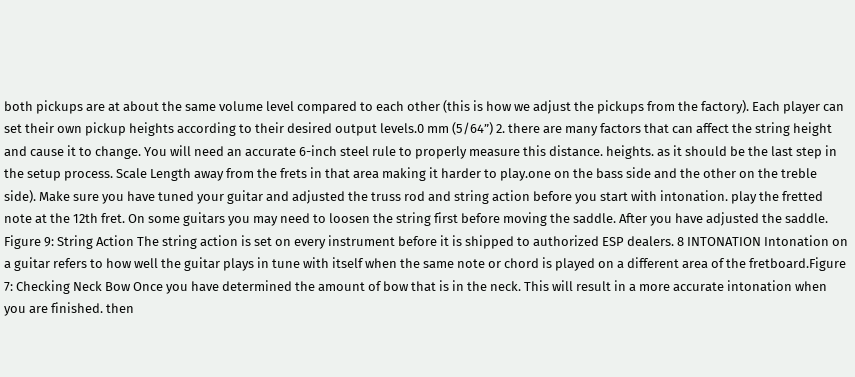both pickups are at about the same volume level compared to each other (this is how we adjust the pickups from the factory). Each player can set their own pickup heights according to their desired output levels.0 mm (5/64”) 2. there are many factors that can affect the string height and cause it to change. You will need an accurate 6-inch steel rule to properly measure this distance. heights. as it should be the last step in the setup process. Scale Length away from the frets in that area making it harder to play.one on the bass side and the other on the treble side). Make sure you have tuned your guitar and adjusted the truss rod and string action before you start with intonation. play the fretted note at the 12th fret. On some guitars you may need to loosen the string first before moving the saddle. After you have adjusted the saddle. Figure 9: String Action The string action is set on every instrument before it is shipped to authorized ESP dealers. 8 INTONATION Intonation on a guitar refers to how well the guitar plays in tune with itself when the same note or chord is played on a different area of the fretboard.Figure 7: Checking Neck Bow Once you have determined the amount of bow that is in the neck. This will result in a more accurate intonation when you are finished. then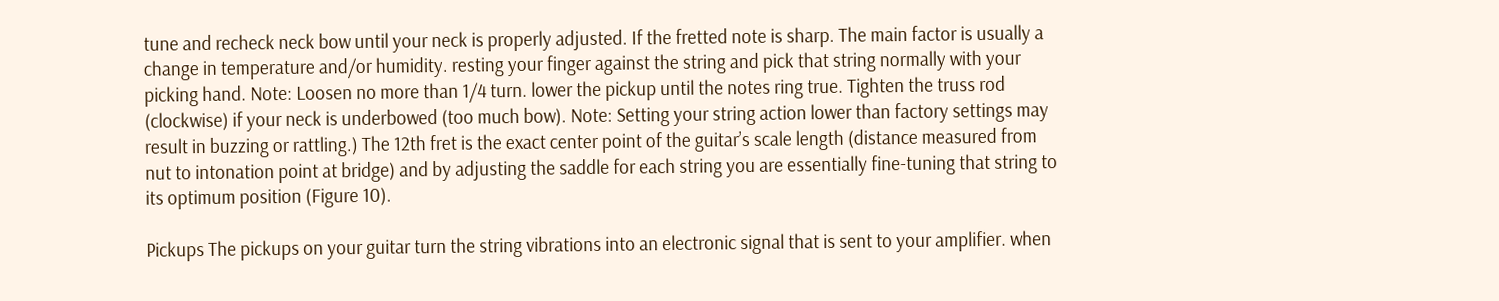tune and recheck neck bow until your neck is properly adjusted. If the fretted note is sharp. The main factor is usually a change in temperature and/or humidity. resting your finger against the string and pick that string normally with your picking hand. Note: Loosen no more than 1/4 turn. lower the pickup until the notes ring true. Tighten the truss rod (clockwise) if your neck is underbowed (too much bow). Note: Setting your string action lower than factory settings may result in buzzing or rattling.) The 12th fret is the exact center point of the guitar’s scale length (distance measured from nut to intonation point at bridge) and by adjusting the saddle for each string you are essentially fine-tuning that string to its optimum position (Figure 10).

Pickups The pickups on your guitar turn the string vibrations into an electronic signal that is sent to your amplifier. when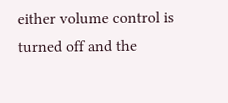either volume control is turned off and the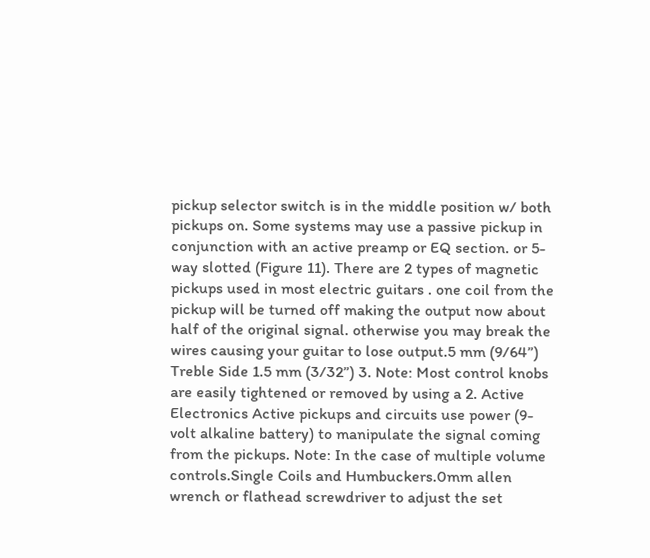pickup selector switch is in the middle position w/ both pickups on. Some systems may use a passive pickup in conjunction with an active preamp or EQ section. or 5-way slotted (Figure 11). There are 2 types of magnetic pickups used in most electric guitars . one coil from the pickup will be turned off making the output now about half of the original signal. otherwise you may break the wires causing your guitar to lose output.5 mm (9/64”) Treble Side 1.5 mm (3/32”) 3. Note: Most control knobs are easily tightened or removed by using a 2. Active Electronics Active pickups and circuits use power (9-volt alkaline battery) to manipulate the signal coming from the pickups. Note: In the case of multiple volume controls.Single Coils and Humbuckers.0mm allen wrench or flathead screwdriver to adjust the set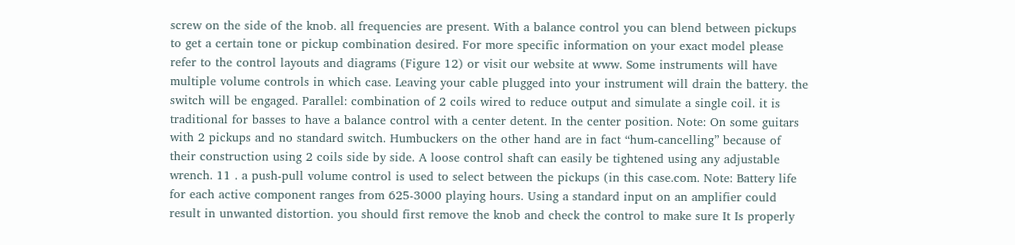screw on the side of the knob. all frequencies are present. With a balance control you can blend between pickups to get a certain tone or pickup combination desired. For more specific information on your exact model please refer to the control layouts and diagrams (Figure 12) or visit our website at www. Some instruments will have multiple volume controls in which case. Leaving your cable plugged into your instrument will drain the battery. the switch will be engaged. Parallel: combination of 2 coils wired to reduce output and simulate a single coil. it is traditional for basses to have a balance control with a center detent. In the center position. Note: On some guitars with 2 pickups and no standard switch. Humbuckers on the other hand are in fact “hum-cancelling” because of their construction using 2 coils side by side. A loose control shaft can easily be tightened using any adjustable wrench. 11 . a push-pull volume control is used to select between the pickups (in this case.com. Note: Battery life for each active component ranges from 625-3000 playing hours. Using a standard input on an amplifier could result in unwanted distortion. you should first remove the knob and check the control to make sure It Is properly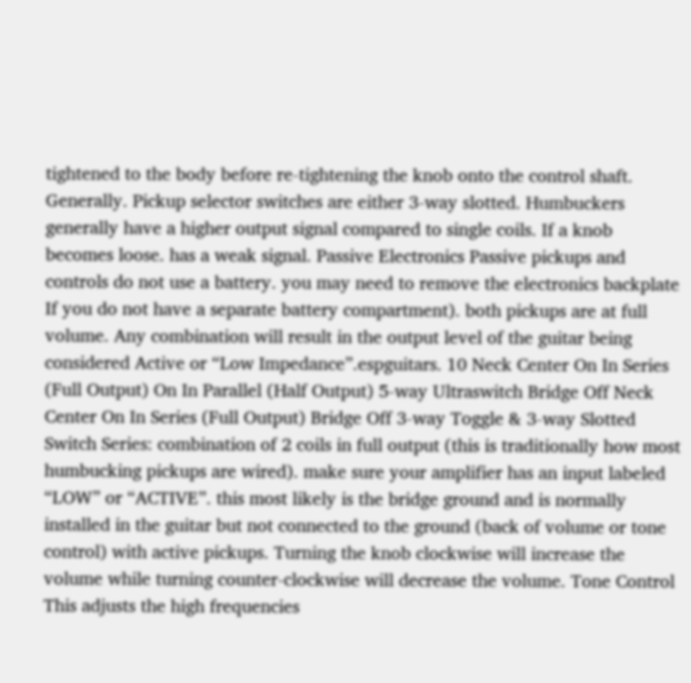tightened to the body before re-tightening the knob onto the control shaft. Generally. Pickup selector switches are either 3-way slotted. Humbuckers generally have a higher output signal compared to single coils. If a knob becomes loose. has a weak signal. Passive Electronics Passive pickups and controls do not use a battery. you may need to remove the electronics backplate If you do not have a separate battery compartment). both pickups are at full volume. Any combination will result in the output level of the guitar being considered Active or “Low Impedance”.espguitars. 10 Neck Center On In Series (Full Output) On In Parallel (Half Output) 5-way Ultraswitch Bridge Off Neck Center On In Series (Full Output) Bridge Off 3-way Toggle & 3-way Slotted Switch Series: combination of 2 coils in full output (this is traditionally how most humbucking pickups are wired). make sure your amplifier has an input labeled “LOW” or “ACTIVE”. this most likely is the bridge ground and is normally installed in the guitar but not connected to the ground (back of volume or tone control) with active pickups. Turning the knob clockwise will increase the volume while turning counter-clockwise will decrease the volume. Tone Control This adjusts the high frequencies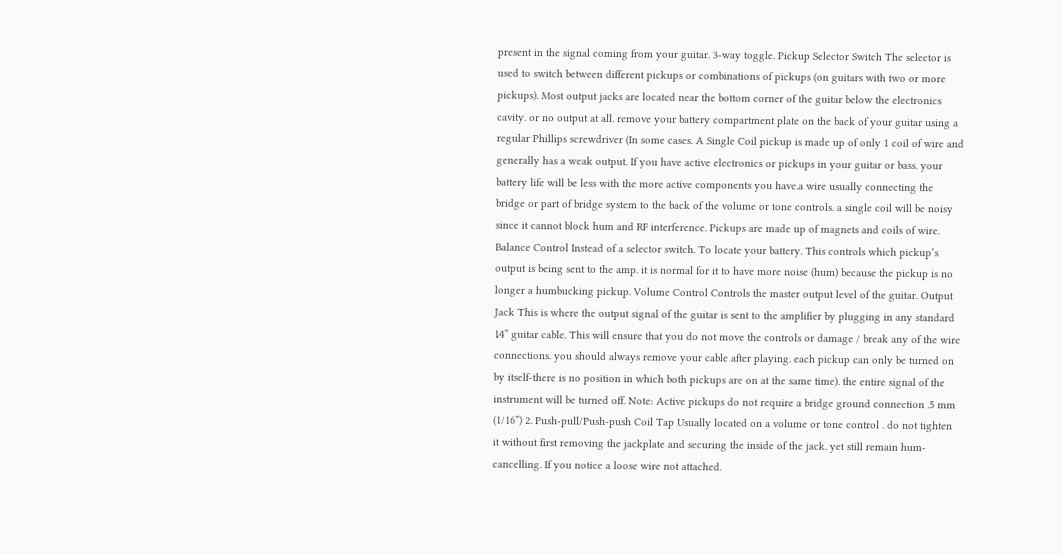present in the signal coming from your guitar. 3-way toggle. Pickup Selector Switch The selector is used to switch between different pickups or combinations of pickups (on guitars with two or more pickups). Most output jacks are located near the bottom corner of the guitar below the electronics cavity. or no output at all. remove your battery compartment plate on the back of your guitar using a regular Phillips screwdriver (In some cases. A Single Coil pickup is made up of only 1 coil of wire and generally has a weak output. If you have active electronics or pickups in your guitar or bass. your battery life will be less with the more active components you have.a wire usually connecting the bridge or part of bridge system to the back of the volume or tone controls. a single coil will be noisy since it cannot block hum and RF interference. Pickups are made up of magnets and coils of wire. Balance Control Instead of a selector switch. To locate your battery. This controls which pickup’s output is being sent to the amp. it is normal for it to have more noise (hum) because the pickup is no longer a humbucking pickup. Volume Control Controls the master output level of the guitar. Output Jack This is where the output signal of the guitar is sent to the amplifier by plugging in any standard 1⁄4” guitar cable. This will ensure that you do not move the controls or damage / break any of the wire connections. you should always remove your cable after playing. each pickup can only be turned on by itself-there is no position in which both pickups are on at the same time). the entire signal of the instrument will be turned off. Note: Active pickups do not require a bridge ground connection .5 mm (1/16”) 2. Push-pull/Push-push Coil Tap Usually located on a volume or tone control . do not tighten it without first removing the jackplate and securing the inside of the jack. yet still remain hum-cancelling. If you notice a loose wire not attached.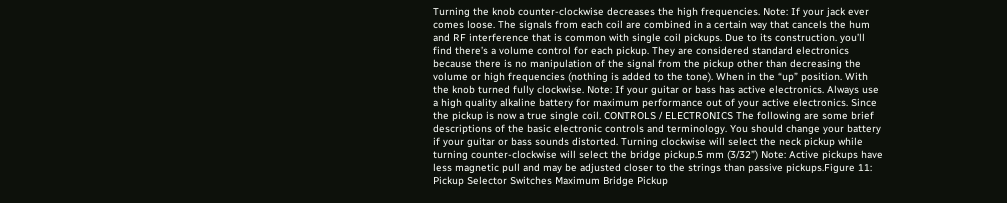Turning the knob counter-clockwise decreases the high frequencies. Note: If your jack ever comes loose. The signals from each coil are combined in a certain way that cancels the hum and RF interference that is common with single coil pickups. Due to its construction. you’ll find there’s a volume control for each pickup. They are considered standard electronics because there is no manipulation of the signal from the pickup other than decreasing the volume or high frequencies (nothing is added to the tone). When in the “up” position. With the knob turned fully clockwise. Note: If your guitar or bass has active electronics. Always use a high quality alkaline battery for maximum performance out of your active electronics. Since the pickup is now a true single coil. CONTROLS / ELECTRONICS The following are some brief descriptions of the basic electronic controls and terminology. You should change your battery if your guitar or bass sounds distorted. Turning clockwise will select the neck pickup while turning counter-clockwise will select the bridge pickup.5 mm (3/32”) Note: Active pickups have less magnetic pull and may be adjusted closer to the strings than passive pickups.Figure 11: Pickup Selector Switches Maximum Bridge Pickup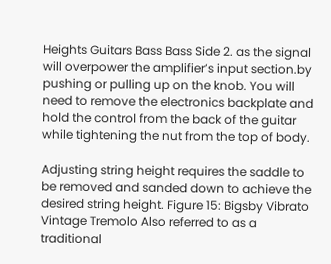Heights Guitars Bass Bass Side 2. as the signal will overpower the amplifier’s input section.by pushing or pulling up on the knob. You will need to remove the electronics backplate and hold the control from the back of the guitar while tightening the nut from the top of body.

Adjusting string height requires the saddle to be removed and sanded down to achieve the desired string height. Figure 15: Bigsby Vibrato Vintage Tremolo Also referred to as a traditional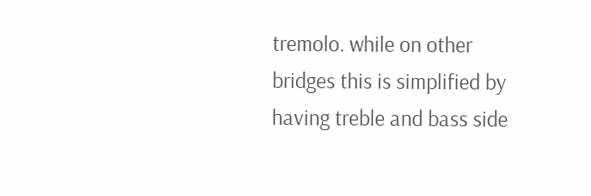tremolo. while on other bridges this is simplified by having treble and bass side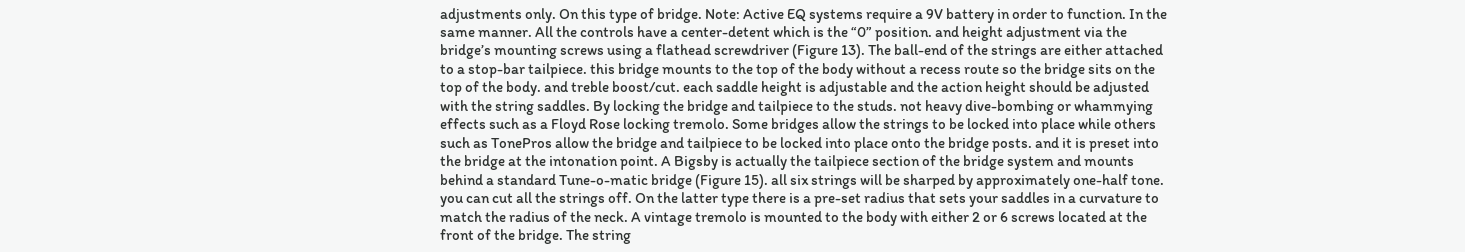adjustments only. On this type of bridge. Note: Active EQ systems require a 9V battery in order to function. In the same manner. All the controls have a center-detent which is the “0” position. and height adjustment via the bridge’s mounting screws using a flathead screwdriver (Figure 13). The ball-end of the strings are either attached to a stop-bar tailpiece. this bridge mounts to the top of the body without a recess route so the bridge sits on the top of the body. and treble boost/cut. each saddle height is adjustable and the action height should be adjusted with the string saddles. By locking the bridge and tailpiece to the studs. not heavy dive-bombing or whammying effects such as a Floyd Rose locking tremolo. Some bridges allow the strings to be locked into place while others such as TonePros allow the bridge and tailpiece to be locked into place onto the bridge posts. and it is preset into the bridge at the intonation point. A Bigsby is actually the tailpiece section of the bridge system and mounts behind a standard Tune-o-matic bridge (Figure 15). all six strings will be sharped by approximately one-half tone. you can cut all the strings off. On the latter type there is a pre-set radius that sets your saddles in a curvature to match the radius of the neck. A vintage tremolo is mounted to the body with either 2 or 6 screws located at the front of the bridge. The string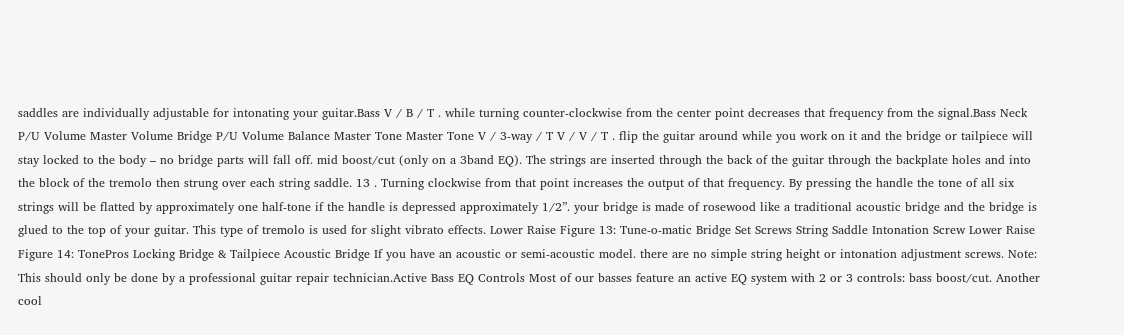saddles are individually adjustable for intonating your guitar.Bass V / B / T . while turning counter-clockwise from the center point decreases that frequency from the signal.Bass Neck P/U Volume Master Volume Bridge P/U Volume Balance Master Tone Master Tone V / 3-way / T V / V / T . flip the guitar around while you work on it and the bridge or tailpiece will stay locked to the body – no bridge parts will fall off. mid boost/cut (only on a 3band EQ). The strings are inserted through the back of the guitar through the backplate holes and into the block of the tremolo then strung over each string saddle. 13 . Turning clockwise from that point increases the output of that frequency. By pressing the handle the tone of all six strings will be flatted by approximately one half-tone if the handle is depressed approximately 1⁄2”. your bridge is made of rosewood like a traditional acoustic bridge and the bridge is glued to the top of your guitar. This type of tremolo is used for slight vibrato effects. Lower Raise Figure 13: Tune-o-matic Bridge Set Screws String Saddle Intonation Screw Lower Raise Figure 14: TonePros Locking Bridge & Tailpiece Acoustic Bridge If you have an acoustic or semi-acoustic model. there are no simple string height or intonation adjustment screws. Note: This should only be done by a professional guitar repair technician.Active Bass EQ Controls Most of our basses feature an active EQ system with 2 or 3 controls: bass boost/cut. Another cool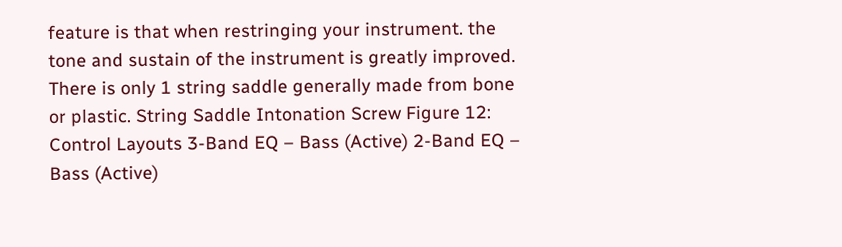feature is that when restringing your instrument. the tone and sustain of the instrument is greatly improved. There is only 1 string saddle generally made from bone or plastic. String Saddle Intonation Screw Figure 12: Control Layouts 3-Band EQ – Bass (Active) 2-Band EQ – Bass (Active)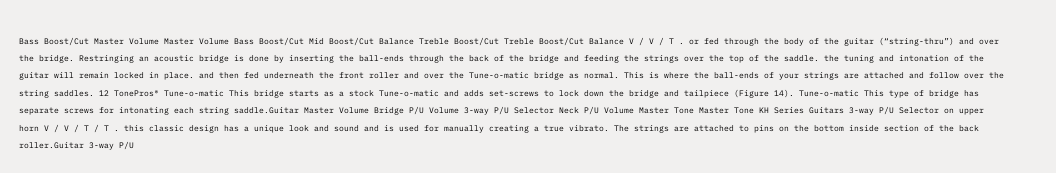Bass Boost/Cut Master Volume Master Volume Bass Boost/Cut Mid Boost/Cut Balance Treble Boost/Cut Treble Boost/Cut Balance V / V / T . or fed through the body of the guitar (“string-thru”) and over the bridge. Restringing an acoustic bridge is done by inserting the ball-ends through the back of the bridge and feeding the strings over the top of the saddle. the tuning and intonation of the guitar will remain locked in place. and then fed underneath the front roller and over the Tune-o-matic bridge as normal. This is where the ball-ends of your strings are attached and follow over the string saddles. 12 TonePros® Tune-o-matic This bridge starts as a stock Tune-o-matic and adds set-screws to lock down the bridge and tailpiece (Figure 14). Tune-o-matic This type of bridge has separate screws for intonating each string saddle.Guitar Master Volume Bridge P/U Volume 3-way P/U Selector Neck P/U Volume Master Tone Master Tone KH Series Guitars 3-way P/U Selector on upper horn V / V / T / T . this classic design has a unique look and sound and is used for manually creating a true vibrato. The strings are attached to pins on the bottom inside section of the back roller.Guitar 3-way P/U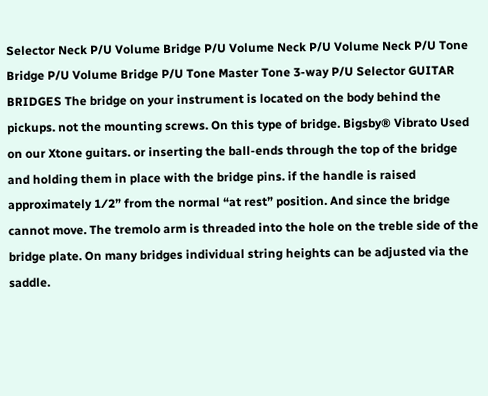Selector Neck P/U Volume Bridge P/U Volume Neck P/U Volume Neck P/U Tone Bridge P/U Volume Bridge P/U Tone Master Tone 3-way P/U Selector GUITAR BRIDGES The bridge on your instrument is located on the body behind the pickups. not the mounting screws. On this type of bridge. Bigsby® Vibrato Used on our Xtone guitars. or inserting the ball-ends through the top of the bridge and holding them in place with the bridge pins. if the handle is raised approximately 1⁄2” from the normal “at rest” position. And since the bridge cannot move. The tremolo arm is threaded into the hole on the treble side of the bridge plate. On many bridges individual string heights can be adjusted via the saddle.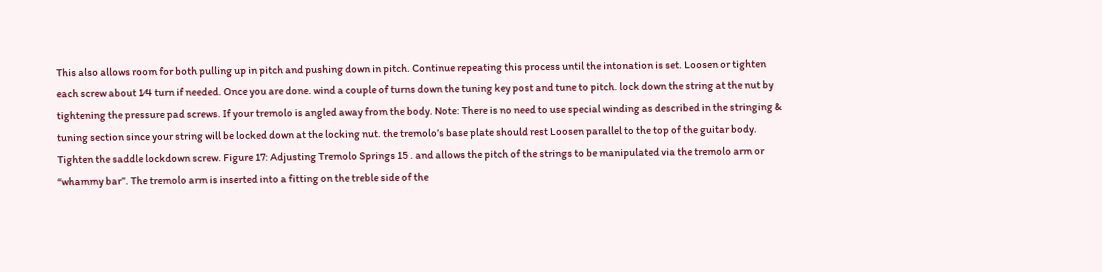This also allows room for both pulling up in pitch and pushing down in pitch. Continue repeating this process until the intonation is set. Loosen or tighten each screw about 1⁄4 turn if needed. Once you are done. wind a couple of turns down the tuning key post and tune to pitch. lock down the string at the nut by tightening the pressure pad screws. If your tremolo is angled away from the body. Note: There is no need to use special winding as described in the stringing & tuning section since your string will be locked down at the locking nut. the tremolo’s base plate should rest Loosen parallel to the top of the guitar body. Tighten the saddle lockdown screw. Figure 17: Adjusting Tremolo Springs 15 . and allows the pitch of the strings to be manipulated via the tremolo arm or “whammy bar”. The tremolo arm is inserted into a fitting on the treble side of the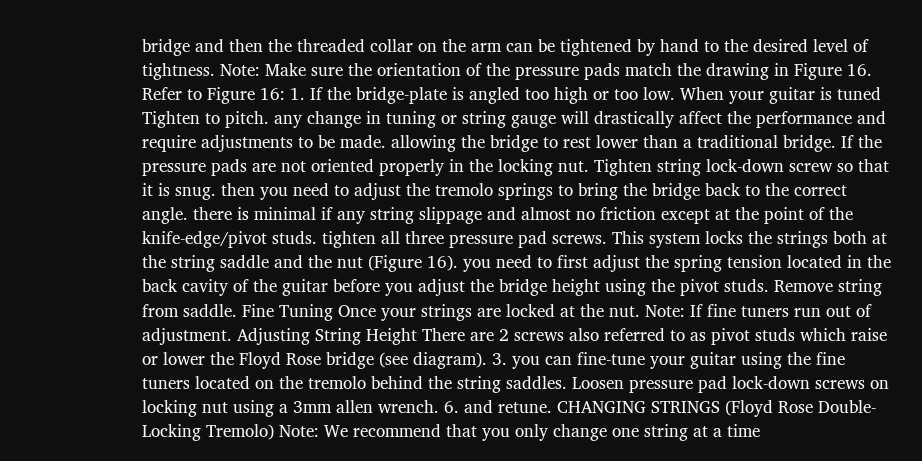bridge and then the threaded collar on the arm can be tightened by hand to the desired level of tightness. Note: Make sure the orientation of the pressure pads match the drawing in Figure 16. Refer to Figure 16: 1. If the bridge-plate is angled too high or too low. When your guitar is tuned Tighten to pitch. any change in tuning or string gauge will drastically affect the performance and require adjustments to be made. allowing the bridge to rest lower than a traditional bridge. If the pressure pads are not oriented properly in the locking nut. Tighten string lock-down screw so that it is snug. then you need to adjust the tremolo springs to bring the bridge back to the correct angle. there is minimal if any string slippage and almost no friction except at the point of the knife-edge/pivot studs. tighten all three pressure pad screws. This system locks the strings both at the string saddle and the nut (Figure 16). you need to first adjust the spring tension located in the back cavity of the guitar before you adjust the bridge height using the pivot studs. Remove string from saddle. Fine Tuning Once your strings are locked at the nut. Note: If fine tuners run out of adjustment. Adjusting String Height There are 2 screws also referred to as pivot studs which raise or lower the Floyd Rose bridge (see diagram). 3. you can fine-tune your guitar using the fine tuners located on the tremolo behind the string saddles. Loosen pressure pad lock-down screws on locking nut using a 3mm allen wrench. 6. and retune. CHANGING STRINGS (Floyd Rose Double-Locking Tremolo) Note: We recommend that you only change one string at a time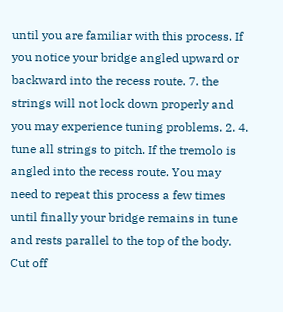until you are familiar with this process. If you notice your bridge angled upward or backward into the recess route. 7. the strings will not lock down properly and you may experience tuning problems. 2. 4. tune all strings to pitch. If the tremolo is angled into the recess route. You may need to repeat this process a few times until finally your bridge remains in tune and rests parallel to the top of the body. Cut off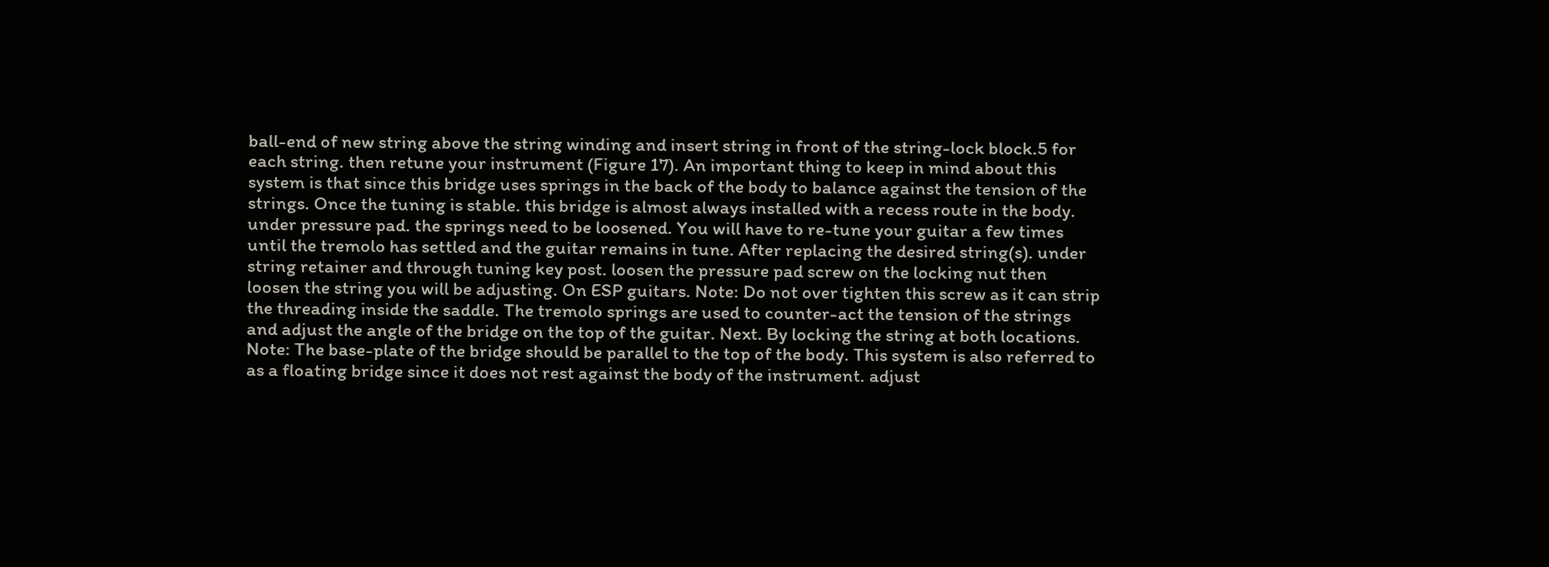ball-end of new string above the string winding and insert string in front of the string-lock block.5 for each string. then retune your instrument (Figure 17). An important thing to keep in mind about this system is that since this bridge uses springs in the back of the body to balance against the tension of the strings. Once the tuning is stable. this bridge is almost always installed with a recess route in the body. under pressure pad. the springs need to be loosened. You will have to re-tune your guitar a few times until the tremolo has settled and the guitar remains in tune. After replacing the desired string(s). under string retainer and through tuning key post. loosen the pressure pad screw on the locking nut then loosen the string you will be adjusting. On ESP guitars. Note: Do not over tighten this screw as it can strip the threading inside the saddle. The tremolo springs are used to counter-act the tension of the strings and adjust the angle of the bridge on the top of the guitar. Next. By locking the string at both locations. Note: The base-plate of the bridge should be parallel to the top of the body. This system is also referred to as a floating bridge since it does not rest against the body of the instrument. adjust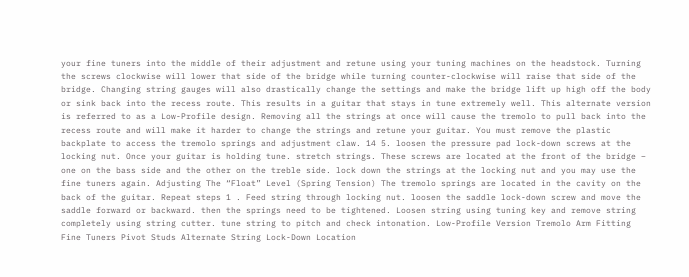your fine tuners into the middle of their adjustment and retune using your tuning machines on the headstock. Turning the screws clockwise will lower that side of the bridge while turning counter-clockwise will raise that side of the bridge. Changing string gauges will also drastically change the settings and make the bridge lift up high off the body or sink back into the recess route. This results in a guitar that stays in tune extremely well. This alternate version is referred to as a Low-Profile design. Removing all the strings at once will cause the tremolo to pull back into the recess route and will make it harder to change the strings and retune your guitar. You must remove the plastic backplate to access the tremolo springs and adjustment claw. 14 5. loosen the pressure pad lock-down screws at the locking nut. Once your guitar is holding tune. stretch strings. These screws are located at the front of the bridge – one on the bass side and the other on the treble side. lock down the strings at the locking nut and you may use the fine tuners again. Adjusting The “Float” Level (Spring Tension) The tremolo springs are located in the cavity on the back of the guitar. Repeat steps 1 . Feed string through locking nut. loosen the saddle lock-down screw and move the saddle forward or backward. then the springs need to be tightened. Loosen string using tuning key and remove string completely using string cutter. tune string to pitch and check intonation. Low-Profile Version Tremolo Arm Fitting Fine Tuners Pivot Studs Alternate String Lock-Down Location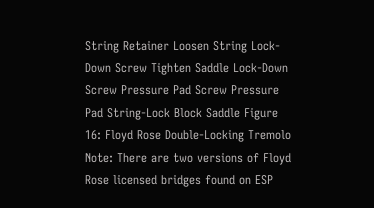String Retainer Loosen String Lock-Down Screw Tighten Saddle Lock-Down Screw Pressure Pad Screw Pressure Pad String-Lock Block Saddle Figure 16: Floyd Rose Double-Locking Tremolo Note: There are two versions of Floyd Rose licensed bridges found on ESP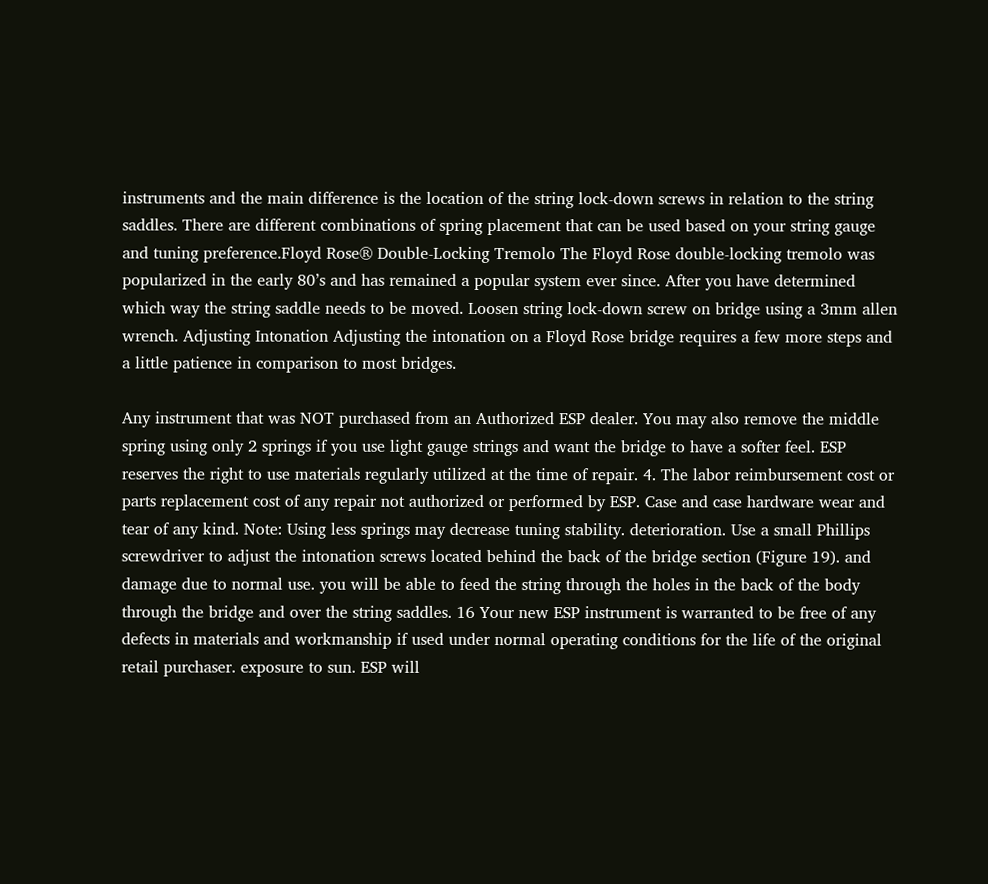instruments and the main difference is the location of the string lock-down screws in relation to the string saddles. There are different combinations of spring placement that can be used based on your string gauge and tuning preference.Floyd Rose® Double-Locking Tremolo The Floyd Rose double-locking tremolo was popularized in the early 80’s and has remained a popular system ever since. After you have determined which way the string saddle needs to be moved. Loosen string lock-down screw on bridge using a 3mm allen wrench. Adjusting Intonation Adjusting the intonation on a Floyd Rose bridge requires a few more steps and a little patience in comparison to most bridges.

Any instrument that was NOT purchased from an Authorized ESP dealer. You may also remove the middle spring using only 2 springs if you use light gauge strings and want the bridge to have a softer feel. ESP reserves the right to use materials regularly utilized at the time of repair. 4. The labor reimbursement cost or parts replacement cost of any repair not authorized or performed by ESP. Case and case hardware wear and tear of any kind. Note: Using less springs may decrease tuning stability. deterioration. Use a small Phillips screwdriver to adjust the intonation screws located behind the back of the bridge section (Figure 19). and damage due to normal use. you will be able to feed the string through the holes in the back of the body through the bridge and over the string saddles. 16 Your new ESP instrument is warranted to be free of any defects in materials and workmanship if used under normal operating conditions for the life of the original retail purchaser. exposure to sun. ESP will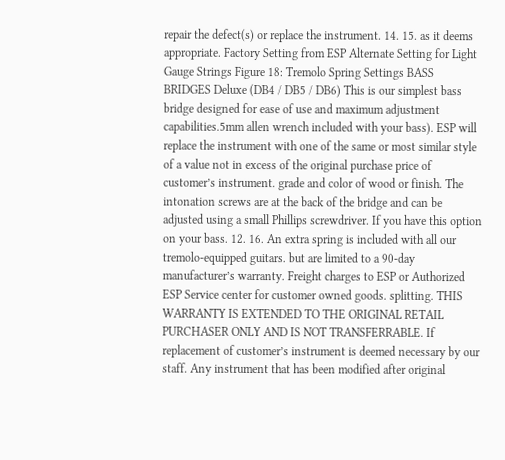repair the defect(s) or replace the instrument. 14. 15. as it deems appropriate. Factory Setting from ESP Alternate Setting for Light Gauge Strings Figure 18: Tremolo Spring Settings BASS BRIDGES Deluxe (DB4 / DB5 / DB6) This is our simplest bass bridge designed for ease of use and maximum adjustment capabilities.5mm allen wrench included with your bass). ESP will replace the instrument with one of the same or most similar style of a value not in excess of the original purchase price of customer’s instrument. grade and color of wood or finish. The intonation screws are at the back of the bridge and can be adjusted using a small Phillips screwdriver. If you have this option on your bass. 12. 16. An extra spring is included with all our tremolo-equipped guitars. but are limited to a 90-day manufacturer’s warranty. Freight charges to ESP or Authorized ESP Service center for customer owned goods. splitting. THIS WARRANTY IS EXTENDED TO THE ORIGINAL RETAIL PURCHASER ONLY AND IS NOT TRANSFERRABLE. If replacement of customer’s instrument is deemed necessary by our staff. Any instrument that has been modified after original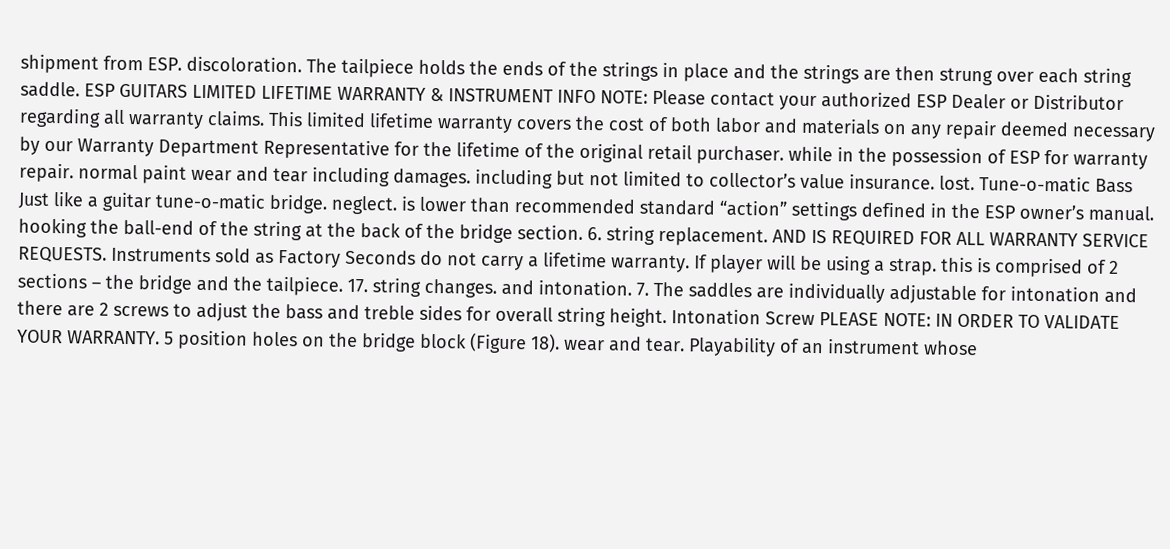shipment from ESP. discoloration. The tailpiece holds the ends of the strings in place and the strings are then strung over each string saddle. ESP GUITARS LIMITED LIFETIME WARRANTY & INSTRUMENT INFO NOTE: Please contact your authorized ESP Dealer or Distributor regarding all warranty claims. This limited lifetime warranty covers the cost of both labor and materials on any repair deemed necessary by our Warranty Department Representative for the lifetime of the original retail purchaser. while in the possession of ESP for warranty repair. normal paint wear and tear including damages. including but not limited to collector’s value insurance. lost. Tune-o-matic Bass Just like a guitar tune-o-matic bridge. neglect. is lower than recommended standard “action” settings defined in the ESP owner’s manual. hooking the ball-end of the string at the back of the bridge section. 6. string replacement. AND IS REQUIRED FOR ALL WARRANTY SERVICE REQUESTS. Instruments sold as Factory Seconds do not carry a lifetime warranty. If player will be using a strap. this is comprised of 2 sections – the bridge and the tailpiece. 17. string changes. and intonation. 7. The saddles are individually adjustable for intonation and there are 2 screws to adjust the bass and treble sides for overall string height. Intonation Screw PLEASE NOTE: IN ORDER TO VALIDATE YOUR WARRANTY. 5 position holes on the bridge block (Figure 18). wear and tear. Playability of an instrument whose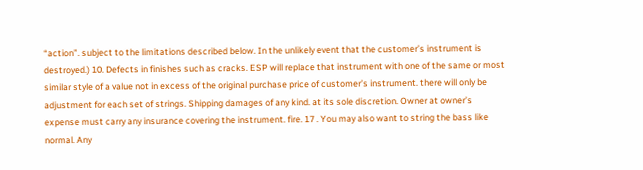“action”. subject to the limitations described below. In the unlikely event that the customer’s instrument is destroyed.) 10. Defects in finishes such as cracks. ESP will replace that instrument with one of the same or most similar style of a value not in excess of the original purchase price of customer’s instrument. there will only be adjustment for each set of strings. Shipping damages of any kind. at its sole discretion. Owner at owner’s expense must carry any insurance covering the instrument. fire. 17 . You may also want to string the bass like normal. Any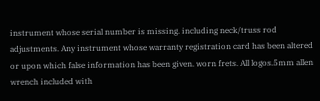instrument whose serial number is missing. including neck/truss rod adjustments. Any instrument whose warranty registration card has been altered or upon which false information has been given. worn frets. All logos.5mm allen wrench included with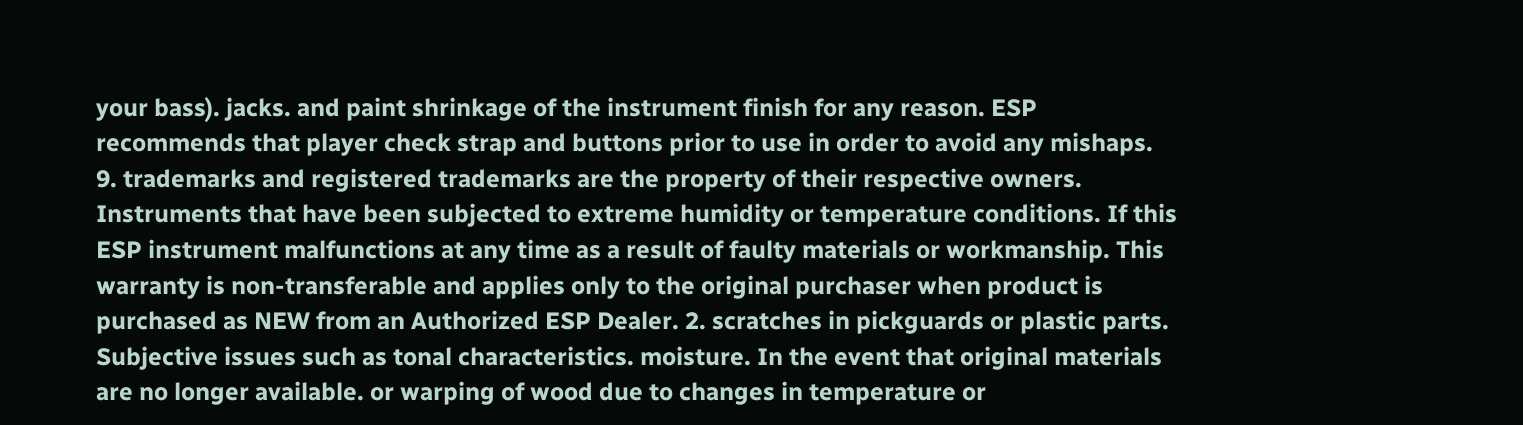your bass). jacks. and paint shrinkage of the instrument finish for any reason. ESP recommends that player check strap and buttons prior to use in order to avoid any mishaps. 9. trademarks and registered trademarks are the property of their respective owners. Instruments that have been subjected to extreme humidity or temperature conditions. If this ESP instrument malfunctions at any time as a result of faulty materials or workmanship. This warranty is non-transferable and applies only to the original purchaser when product is purchased as NEW from an Authorized ESP Dealer. 2. scratches in pickguards or plastic parts. Subjective issues such as tonal characteristics. moisture. In the event that original materials are no longer available. or warping of wood due to changes in temperature or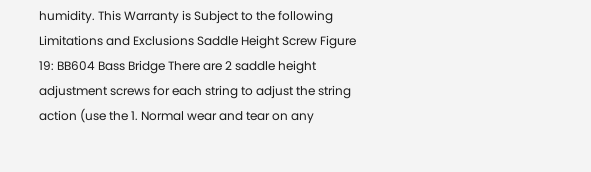humidity. This Warranty is Subject to the following Limitations and Exclusions Saddle Height Screw Figure 19: BB604 Bass Bridge There are 2 saddle height adjustment screws for each string to adjust the string action (use the 1. Normal wear and tear on any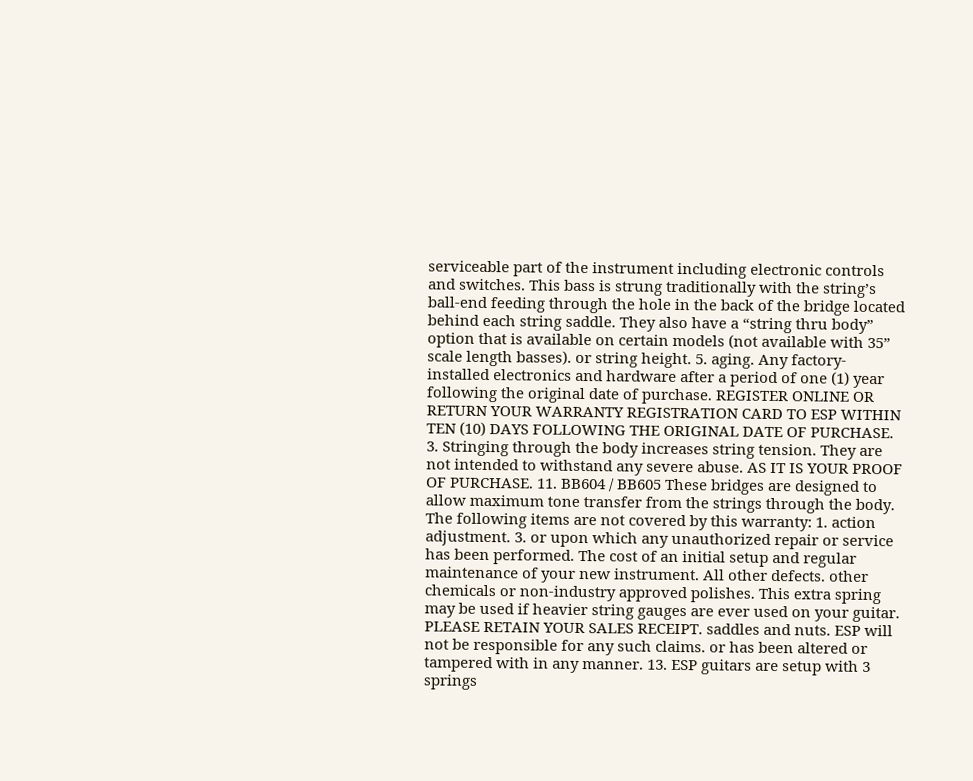serviceable part of the instrument including electronic controls and switches. This bass is strung traditionally with the string’s ball-end feeding through the hole in the back of the bridge located behind each string saddle. They also have a “string thru body” option that is available on certain models (not available with 35” scale length basses). or string height. 5. aging. Any factory-installed electronics and hardware after a period of one (1) year following the original date of purchase. REGISTER ONLINE OR RETURN YOUR WARRANTY REGISTRATION CARD TO ESP WITHIN TEN (10) DAYS FOLLOWING THE ORIGINAL DATE OF PURCHASE. 3. Stringing through the body increases string tension. They are not intended to withstand any severe abuse. AS IT IS YOUR PROOF OF PURCHASE. 11. BB604 / BB605 These bridges are designed to allow maximum tone transfer from the strings through the body. The following items are not covered by this warranty: 1. action adjustment. 3. or upon which any unauthorized repair or service has been performed. The cost of an initial setup and regular maintenance of your new instrument. All other defects. other chemicals or non-industry approved polishes. This extra spring may be used if heavier string gauges are ever used on your guitar. PLEASE RETAIN YOUR SALES RECEIPT. saddles and nuts. ESP will not be responsible for any such claims. or has been altered or tampered with in any manner. 13. ESP guitars are setup with 3 springs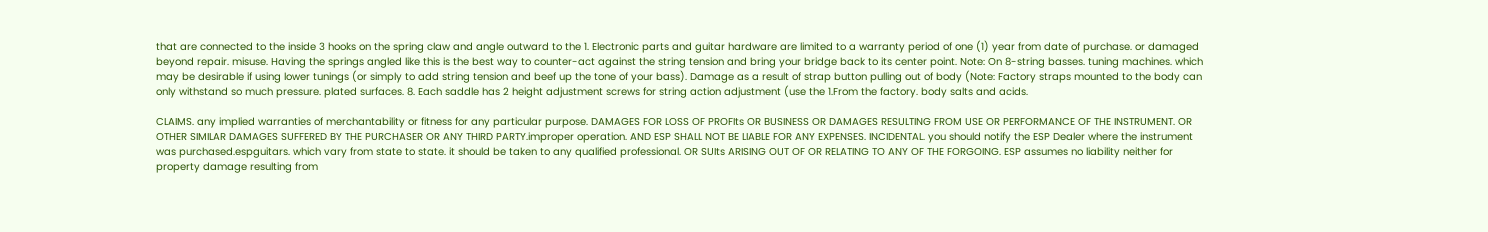that are connected to the inside 3 hooks on the spring claw and angle outward to the 1. Electronic parts and guitar hardware are limited to a warranty period of one (1) year from date of purchase. or damaged beyond repair. misuse. Having the springs angled like this is the best way to counter-act against the string tension and bring your bridge back to its center point. Note: On 8-string basses. tuning machines. which may be desirable if using lower tunings (or simply to add string tension and beef up the tone of your bass). Damage as a result of strap button pulling out of body (Note: Factory straps mounted to the body can only withstand so much pressure. plated surfaces. 8. Each saddle has 2 height adjustment screws for string action adjustment (use the 1.From the factory. body salts and acids.

CLAIMS. any implied warranties of merchantability or fitness for any particular purpose. DAMAGES FOR LOSS OF PROFIts OR BUSINESS OR DAMAGES RESULTING FROM USE OR PERFORMANCE OF THE INSTRUMENT. OR OTHER SIMILAR DAMAGES SUFFERED BY THE PURCHASER OR ANY THIRD PARTY.improper operation. AND ESP SHALL NOT BE LIABLE FOR ANY EXPENSES. INCIDENTAL. you should notify the ESP Dealer where the instrument was purchased.espguitars. which vary from state to state. it should be taken to any qualified professional. OR SUIts ARISING OUT OF OR RELATING TO ANY OF THE FORGOING. ESP assumes no liability neither for property damage resulting from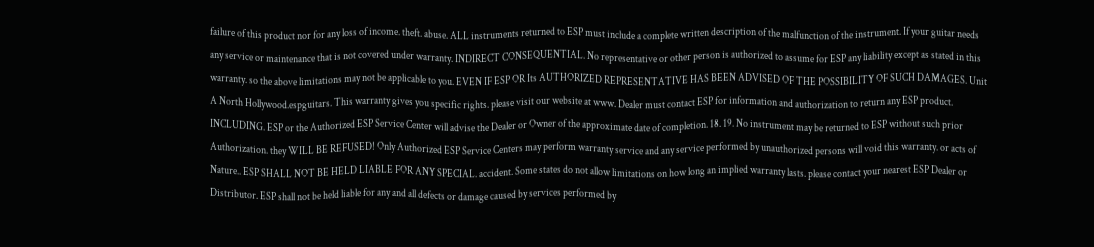failure of this product nor for any loss of income. theft. abuse. ALL instruments returned to ESP must include a complete written description of the malfunction of the instrument. If your guitar needs any service or maintenance that is not covered under warranty. INDIRECT CONSEQUENTIAL. No representative or other person is authorized to assume for ESP any liability except as stated in this warranty. so the above limitations may not be applicable to you. EVEN IF ESP OR Its AUTHORIZED REPRESENTATIVE HAS BEEN ADVISED OF THE POSSIBILITY OF SUCH DAMAGES. Unit A North Hollywood.espguitars. This warranty gives you specific rights. please visit our website at www. Dealer must contact ESP for information and authorization to return any ESP product. INCLUDING. ESP or the Authorized ESP Service Center will advise the Dealer or Owner of the approximate date of completion. 18. 19. No instrument may be returned to ESP without such prior Authorization. they WILL BE REFUSED! Only Authorized ESP Service Centers may perform warranty service and any service performed by unauthorized persons will void this warranty. or acts of Nature.. ESP SHALL NOT BE HELD LIABLE FOR ANY SPECIAL. accident. Some states do not allow limitations on how long an implied warranty lasts. please contact your nearest ESP Dealer or Distributor. ESP shall not be held liable for any and all defects or damage caused by services performed by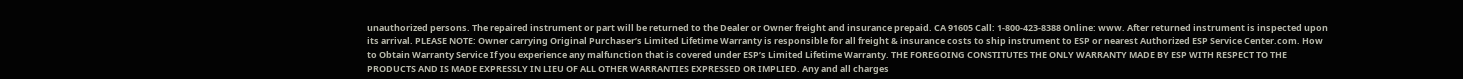unauthorized persons. The repaired instrument or part will be returned to the Dealer or Owner freight and insurance prepaid. CA 91605 Call: 1-800-423-8388 Online: www. After returned instrument is inspected upon its arrival. PLEASE NOTE: Owner carrying Original Purchaser’s Limited Lifetime Warranty is responsible for all freight & insurance costs to ship instrument to ESP or nearest Authorized ESP Service Center.com. How to Obtain Warranty Service If you experience any malfunction that is covered under ESP’s Limited Lifetime Warranty. THE FOREGOING CONSTITUTES THE ONLY WARRANTY MADE BY ESP WITH RESPECT TO THE PRODUCTS AND IS MADE EXPRESSLY IN LIEU OF ALL OTHER WARRANTIES EXPRESSED OR IMPLIED. Any and all charges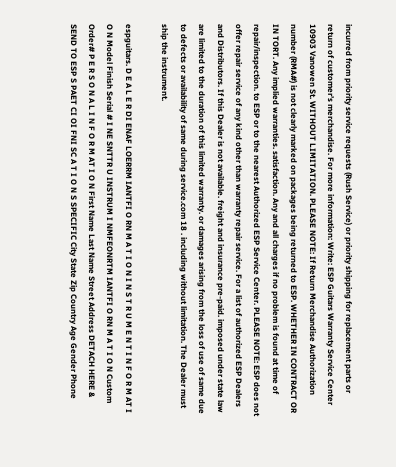incurred from priority service requests (Rush Service) or priority shipping for replacement parts or return of customer’s merchandise. For more information: Write: ESP Guitars Warranty Service Center 10903 Vanowen St. WITHOUT LIMITATION. PLEASE NOTE: If Return Merchandise Authorization number (RMA#) is not clearly marked on packages being returned to ESP. WHETHER IN CONTRACT OR IN TORT. Any implied warranties. satisfaction. Any and all charges if no problem is found at time of repair/inspection. to ESP or to the nearest Authorized ESP Service Center. PLEASE NOTE: ESP does not offer repair service of any kind other than warranty repair service. For a list of authorized ESP Dealers and Distributors. If this Dealer is not available. freight and insurance pre-paid. imposed under state law are limited to the duration of this limited warranty. or damages arising from the loss of use of same due to defects or availability of same during service.com 18 . including without limitation. The Dealer must ship the instrument.

espguitars. D E A L E R DI ENAF LOERRM IANTFI O RN M A T I O N I N S T R U M E N T I N F O R M AT I O N Model Finish Serial # I NE SNTTR U INSTRUM I NMFEONRTM IANTFI O RN M A T I O N Custom Order# P E R S O N A L I N F O R M AT I O N First Name Last Name Street Address DETACH HERE & SEND TO ESP S PAET CI OI FNI SC A T I O N S SPECIFIC City State Zip Country Age Gender Phone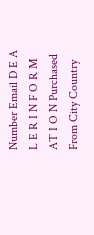Number Email D E A L E R I N F O R M AT I O N Purchased From City Country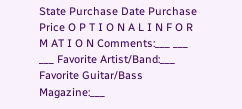State Purchase Date Purchase Price O P T I O N A L I N F O R M AT I O N Comments:___ ___ ___ Favorite Artist/Band:___ Favorite Guitar/Bass Magazine:___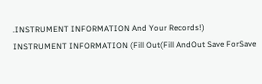.INSTRUMENT INFORMATION And Your Records!) INSTRUMENT INFORMATION (Fill Out(Fill AndOut Save ForSave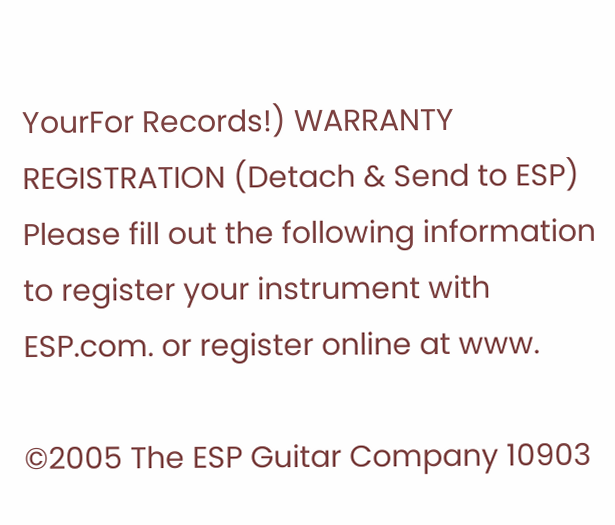YourFor Records!) WARRANTY REGISTRATION (Detach & Send to ESP) Please fill out the following information to register your instrument with ESP.com. or register online at www.

©2005 The ESP Guitar Company 10903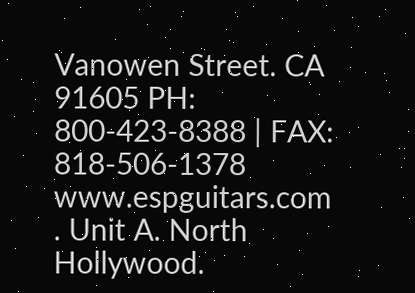Vanowen Street. CA 91605 PH: 800-423-8388 | FAX: 818-506-1378 www.espguitars.com . Unit A. North Hollywood.